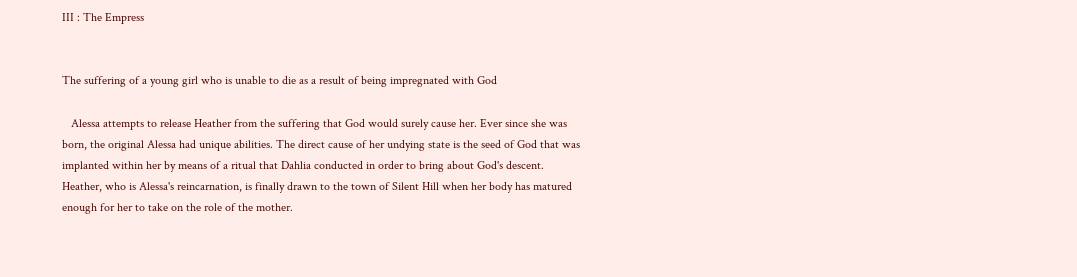III : The Empress


The suffering of a young girl who is unable to die as a result of being impregnated with God

   Alessa attempts to release Heather from the suffering that God would surely cause her. Ever since she was born, the original Alessa had unique abilities. The direct cause of her undying state is the seed of God that was implanted within her by means of a ritual that Dahlia conducted in order to bring about God's descent. Heather, who is Alessa's reincarnation, is finally drawn to the town of Silent Hill when her body has matured enough for her to take on the role of the mother.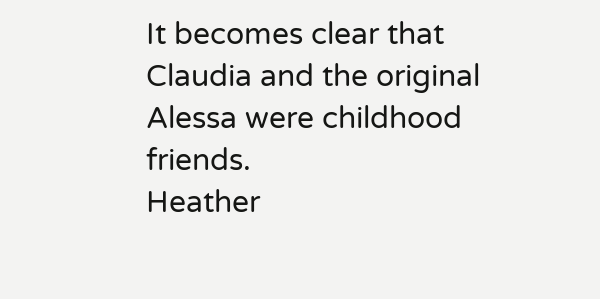It becomes clear that Claudia and the original Alessa were childhood friends.
Heather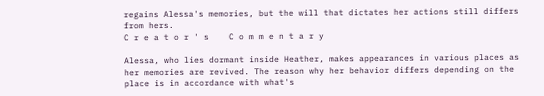regains Alessa's memories, but the will that dictates her actions still differs from hers.
C r e a t o r ' s    C o m m e n t a r y

Alessa, who lies dormant inside Heather, makes appearances in various places as her memories are revived. The reason why her behavior differs depending on the place is in accordance with what's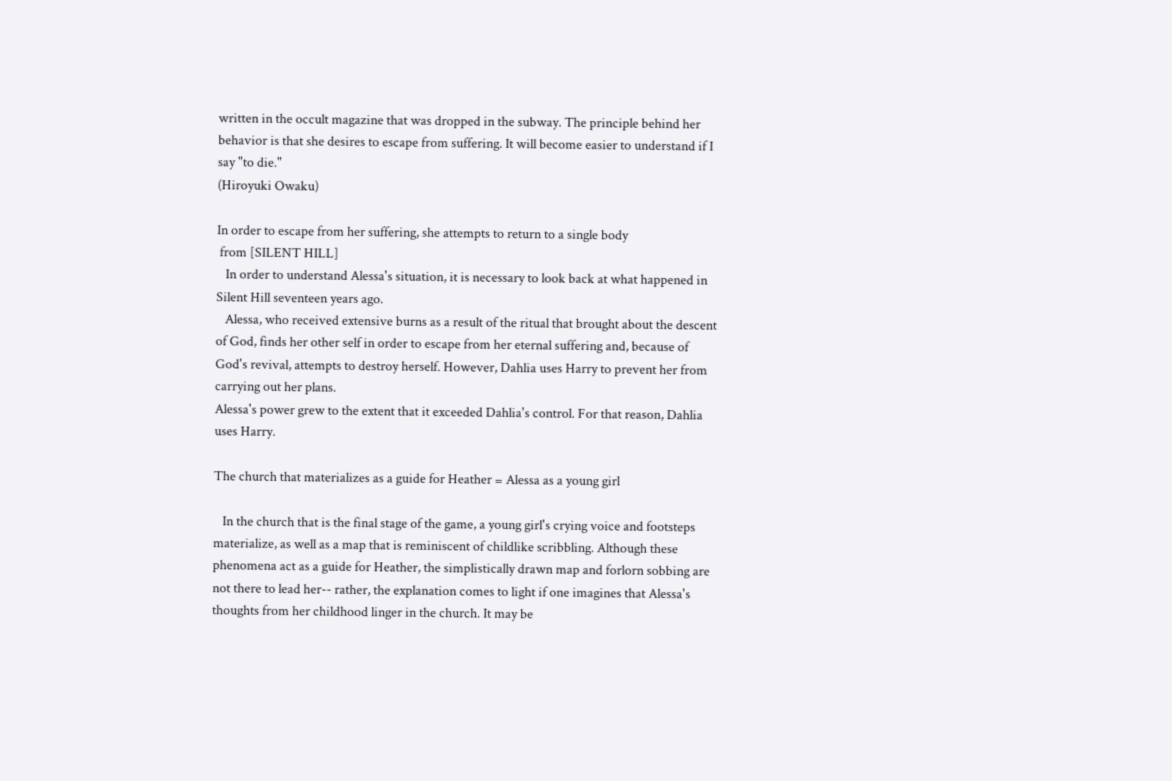written in the occult magazine that was dropped in the subway. The principle behind her behavior is that she desires to escape from suffering. It will become easier to understand if I say "to die."
(Hiroyuki Owaku)

In order to escape from her suffering, she attempts to return to a single body
 from [SILENT HILL]
   In order to understand Alessa's situation, it is necessary to look back at what happened in Silent Hill seventeen years ago.
   Alessa, who received extensive burns as a result of the ritual that brought about the descent of God, finds her other self in order to escape from her eternal suffering and, because of God's revival, attempts to destroy herself. However, Dahlia uses Harry to prevent her from carrying out her plans.
Alessa's power grew to the extent that it exceeded Dahlia's control. For that reason, Dahlia uses Harry.

The church that materializes as a guide for Heather = Alessa as a young girl

   In the church that is the final stage of the game, a young girl's crying voice and footsteps materialize, as well as a map that is reminiscent of childlike scribbling. Although these phenomena act as a guide for Heather, the simplistically drawn map and forlorn sobbing are not there to lead her-- rather, the explanation comes to light if one imagines that Alessa's thoughts from her childhood linger in the church. It may be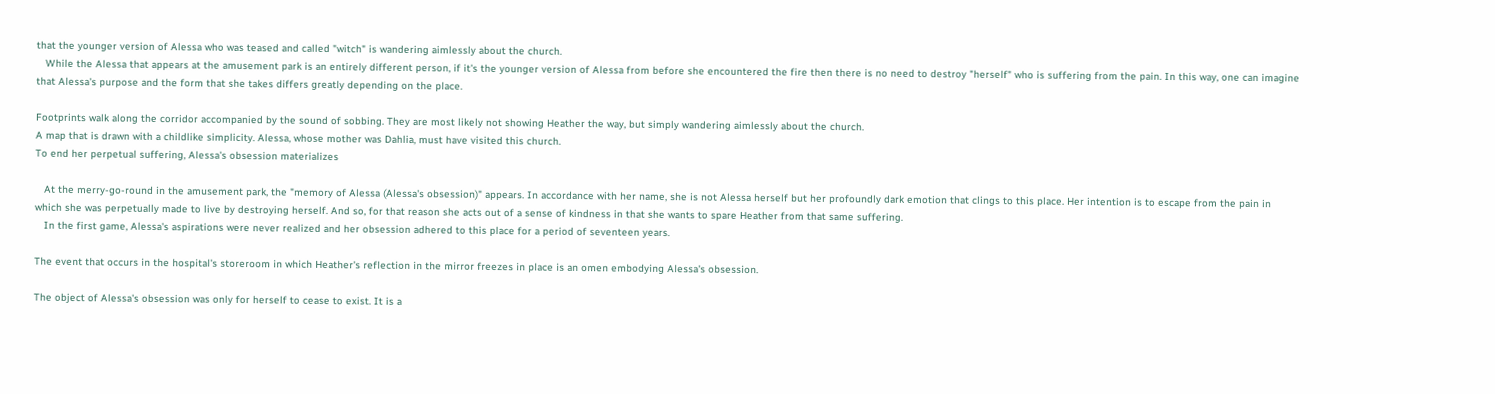that the younger version of Alessa who was teased and called "witch" is wandering aimlessly about the church.
   While the Alessa that appears at the amusement park is an entirely different person, if it's the younger version of Alessa from before she encountered the fire then there is no need to destroy "herself" who is suffering from the pain. In this way, one can imagine that Alessa's purpose and the form that she takes differs greatly depending on the place.

Footprints walk along the corridor accompanied by the sound of sobbing. They are most likely not showing Heather the way, but simply wandering aimlessly about the church.
A map that is drawn with a childlike simplicity. Alessa, whose mother was Dahlia, must have visited this church.
To end her perpetual suffering, Alessa's obsession materializes

   At the merry-go-round in the amusement park, the "memory of Alessa (Alessa's obsession)" appears. In accordance with her name, she is not Alessa herself but her profoundly dark emotion that clings to this place. Her intention is to escape from the pain in which she was perpetually made to live by destroying herself. And so, for that reason she acts out of a sense of kindness in that she wants to spare Heather from that same suffering.
   In the first game, Alessa's aspirations were never realized and her obsession adhered to this place for a period of seventeen years.

The event that occurs in the hospital's storeroom in which Heather's reflection in the mirror freezes in place is an omen embodying Alessa's obsession.

The object of Alessa's obsession was only for herself to cease to exist. It is a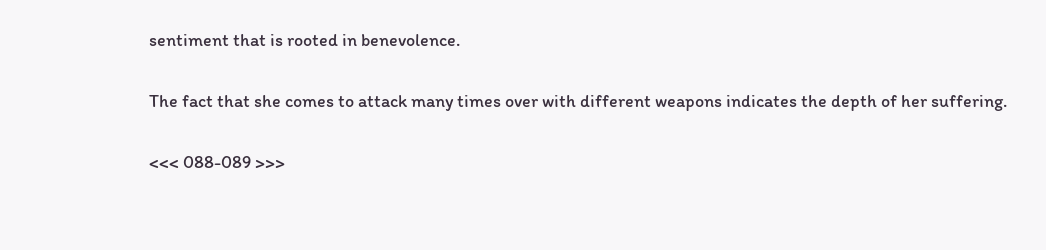sentiment that is rooted in benevolence.

The fact that she comes to attack many times over with different weapons indicates the depth of her suffering.

<<< 088-089 >>>